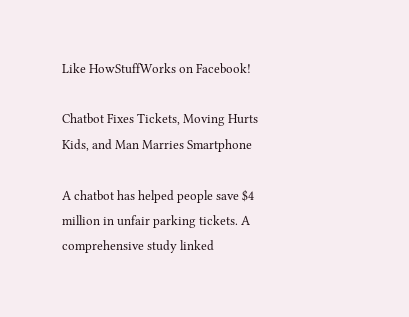Like HowStuffWorks on Facebook!

Chatbot Fixes Tickets, Moving Hurts Kids, and Man Marries Smartphone

A chatbot has helped people save $4 million in unfair parking tickets. A comprehensive study linked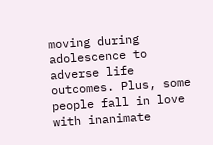moving during adolescence to adverse life outcomes. Plus, some people fall in love with inanimate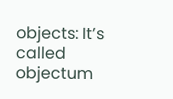objects: It’s called objectum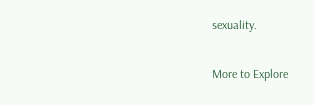sexuality.

More to Explore